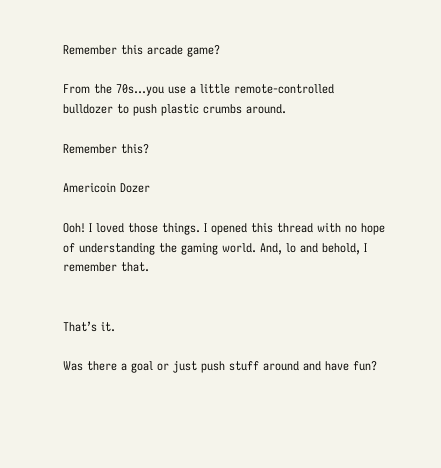Remember this arcade game?

From the 70s…you use a little remote-controlled bulldozer to push plastic crumbs around.

Remember this?

Americoin Dozer

Ooh! I loved those things. I opened this thread with no hope of understanding the gaming world. And, lo and behold, I remember that.


That’s it.

Was there a goal or just push stuff around and have fun?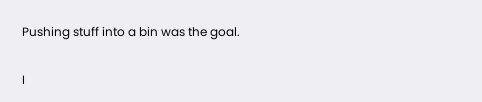Pushing stuff into a bin was the goal.

I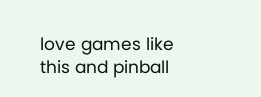love games like this and pinball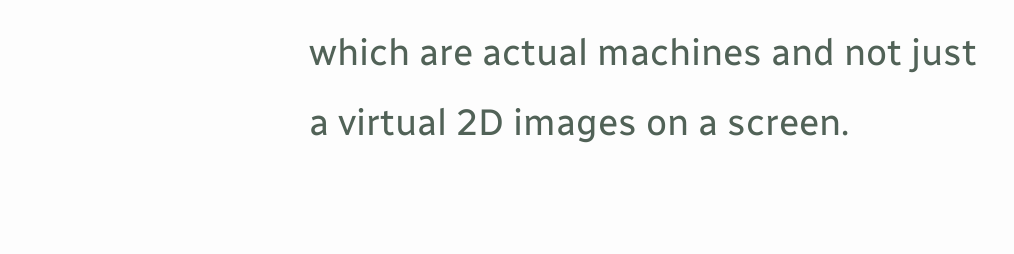which are actual machines and not just a virtual 2D images on a screen.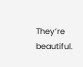They’re beautiful.